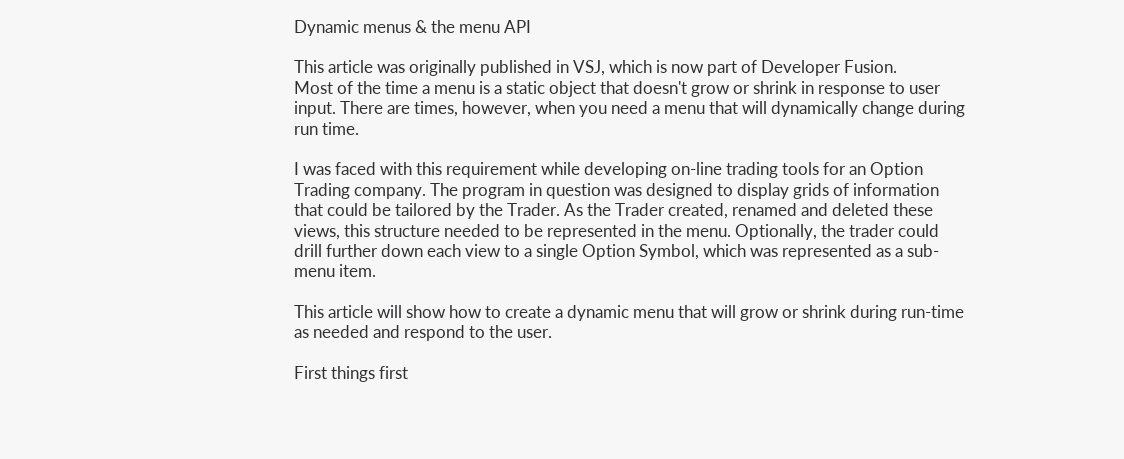Dynamic menus & the menu API

This article was originally published in VSJ, which is now part of Developer Fusion.
Most of the time a menu is a static object that doesn't grow or shrink in response to user input. There are times, however, when you need a menu that will dynamically change during run time.

I was faced with this requirement while developing on-line trading tools for an Option Trading company. The program in question was designed to display grids of information that could be tailored by the Trader. As the Trader created, renamed and deleted these views, this structure needed to be represented in the menu. Optionally, the trader could drill further down each view to a single Option Symbol, which was represented as a sub-menu item.

This article will show how to create a dynamic menu that will grow or shrink during run-time as needed and respond to the user.

First things first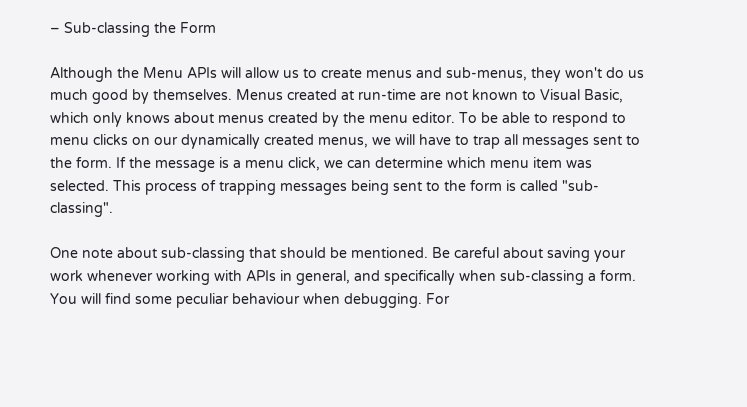– Sub-classing the Form

Although the Menu APIs will allow us to create menus and sub-menus, they won't do us much good by themselves. Menus created at run-time are not known to Visual Basic, which only knows about menus created by the menu editor. To be able to respond to menu clicks on our dynamically created menus, we will have to trap all messages sent to the form. If the message is a menu click, we can determine which menu item was selected. This process of trapping messages being sent to the form is called "sub-classing".

One note about sub-classing that should be mentioned. Be careful about saving your work whenever working with APIs in general, and specifically when sub-classing a form. You will find some peculiar behaviour when debugging. For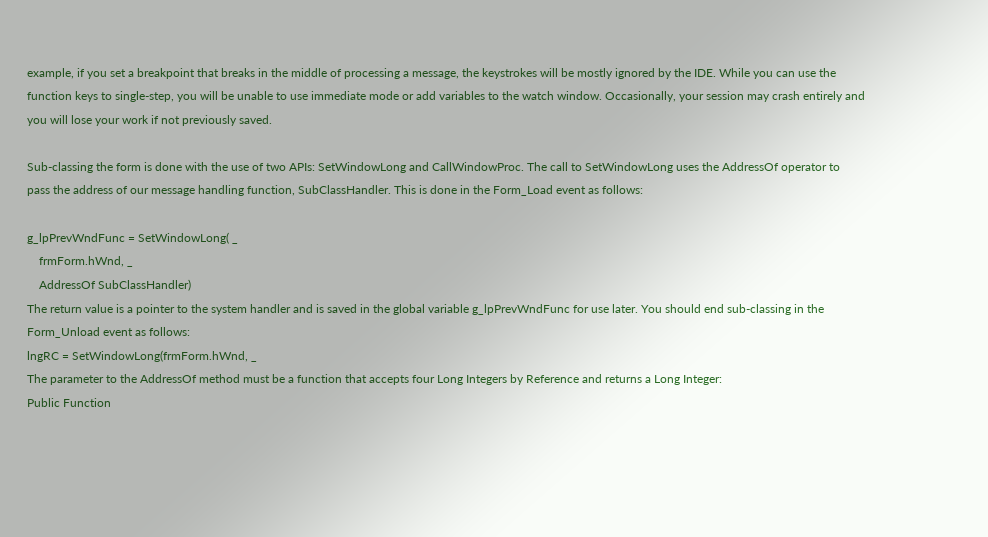example, if you set a breakpoint that breaks in the middle of processing a message, the keystrokes will be mostly ignored by the IDE. While you can use the function keys to single-step, you will be unable to use immediate mode or add variables to the watch window. Occasionally, your session may crash entirely and you will lose your work if not previously saved.

Sub-classing the form is done with the use of two APIs: SetWindowLong and CallWindowProc. The call to SetWindowLong uses the AddressOf operator to pass the address of our message handling function, SubClassHandler. This is done in the Form_Load event as follows:

g_lpPrevWndFunc = SetWindowLong( _
    frmForm.hWnd, _
    AddressOf SubClassHandler)
The return value is a pointer to the system handler and is saved in the global variable g_lpPrevWndFunc for use later. You should end sub-classing in the Form_Unload event as follows:
lngRC = SetWindowLong(frmForm.hWnd, _
The parameter to the AddressOf method must be a function that accepts four Long Integers by Reference and returns a Long Integer:
Public Function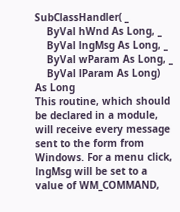SubClassHandler( _
    ByVal hWnd As Long, _
    ByVal lngMsg As Long, _
    ByVal wParam As Long, _
    ByVal lParam As Long) As Long
This routine, which should be declared in a module, will receive every message sent to the form from Windows. For a menu click, lngMsg will be set to a value of WM_COMMAND,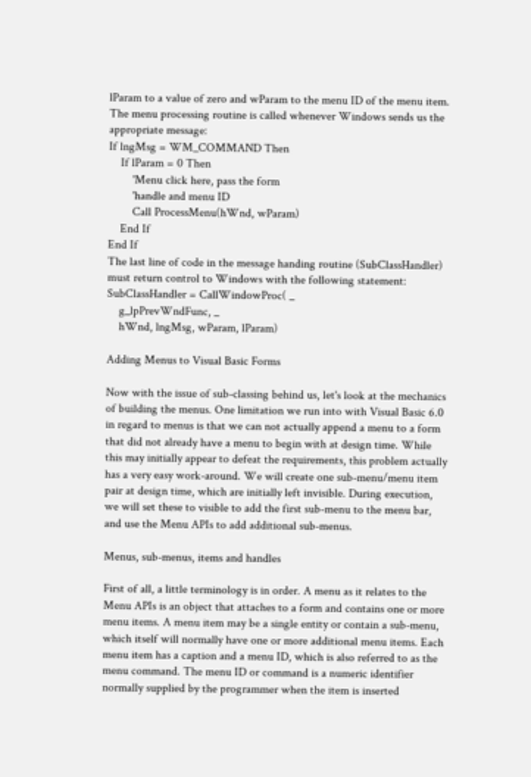lParam to a value of zero and wParam to the menu ID of the menu item. The menu processing routine is called whenever Windows sends us the appropriate message:
If lngMsg = WM_COMMAND Then
    If lParam = 0 Then
        'Menu click here, pass the form
        'handle and menu ID
        Call ProcessMenu(hWnd, wParam)
    End If
End If
The last line of code in the message handing routine (SubClassHandler) must return control to Windows with the following statement:
SubClassHandler = CallWindowProc( _
    g_lpPrevWndFunc, _
    hWnd, lngMsg, wParam, lParam)

Adding Menus to Visual Basic Forms

Now with the issue of sub-classing behind us, let's look at the mechanics of building the menus. One limitation we run into with Visual Basic 6.0 in regard to menus is that we can not actually append a menu to a form that did not already have a menu to begin with at design time. While this may initially appear to defeat the requirements, this problem actually has a very easy work-around. We will create one sub-menu/menu item pair at design time, which are initially left invisible. During execution, we will set these to visible to add the first sub-menu to the menu bar, and use the Menu APIs to add additional sub-menus.

Menus, sub-menus, items and handles

First of all, a little terminology is in order. A menu as it relates to the Menu APIs is an object that attaches to a form and contains one or more menu items. A menu item may be a single entity or contain a sub-menu, which itself will normally have one or more additional menu items. Each menu item has a caption and a menu ID, which is also referred to as the menu command. The menu ID or command is a numeric identifier normally supplied by the programmer when the item is inserted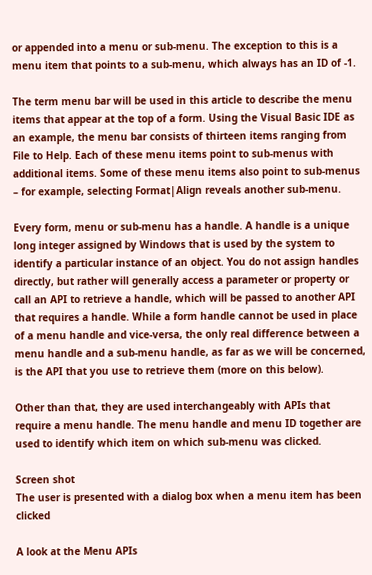or appended into a menu or sub-menu. The exception to this is a menu item that points to a sub-menu, which always has an ID of -1.

The term menu bar will be used in this article to describe the menu items that appear at the top of a form. Using the Visual Basic IDE as an example, the menu bar consists of thirteen items ranging from File to Help. Each of these menu items point to sub-menus with additional items. Some of these menu items also point to sub-menus – for example, selecting Format|Align reveals another sub-menu.

Every form, menu or sub-menu has a handle. A handle is a unique long integer assigned by Windows that is used by the system to identify a particular instance of an object. You do not assign handles directly, but rather will generally access a parameter or property or call an API to retrieve a handle, which will be passed to another API that requires a handle. While a form handle cannot be used in place of a menu handle and vice-versa, the only real difference between a menu handle and a sub-menu handle, as far as we will be concerned, is the API that you use to retrieve them (more on this below).

Other than that, they are used interchangeably with APIs that require a menu handle. The menu handle and menu ID together are used to identify which item on which sub-menu was clicked.

Screen shot
The user is presented with a dialog box when a menu item has been clicked

A look at the Menu APIs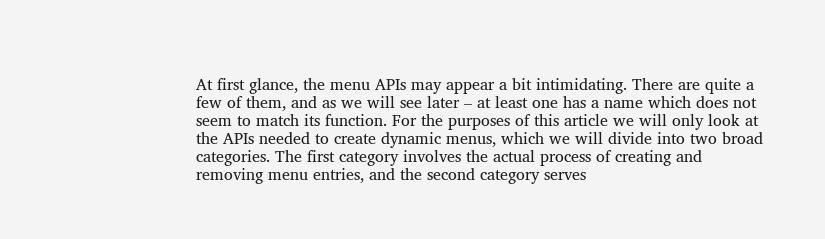At first glance, the menu APIs may appear a bit intimidating. There are quite a few of them, and as we will see later – at least one has a name which does not seem to match its function. For the purposes of this article we will only look at the APIs needed to create dynamic menus, which we will divide into two broad categories. The first category involves the actual process of creating and removing menu entries, and the second category serves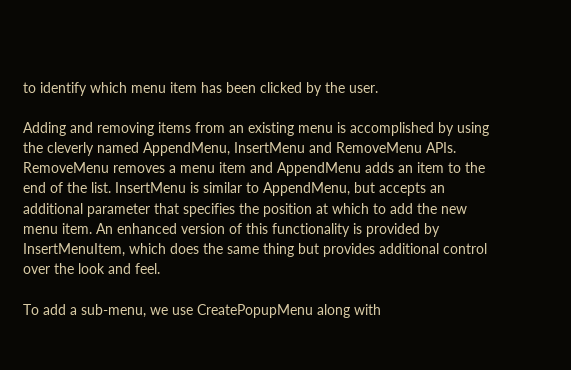to identify which menu item has been clicked by the user.

Adding and removing items from an existing menu is accomplished by using the cleverly named AppendMenu, InsertMenu and RemoveMenu APIs. RemoveMenu removes a menu item and AppendMenu adds an item to the end of the list. InsertMenu is similar to AppendMenu, but accepts an additional parameter that specifies the position at which to add the new menu item. An enhanced version of this functionality is provided by InsertMenuItem, which does the same thing but provides additional control over the look and feel.

To add a sub-menu, we use CreatePopupMenu along with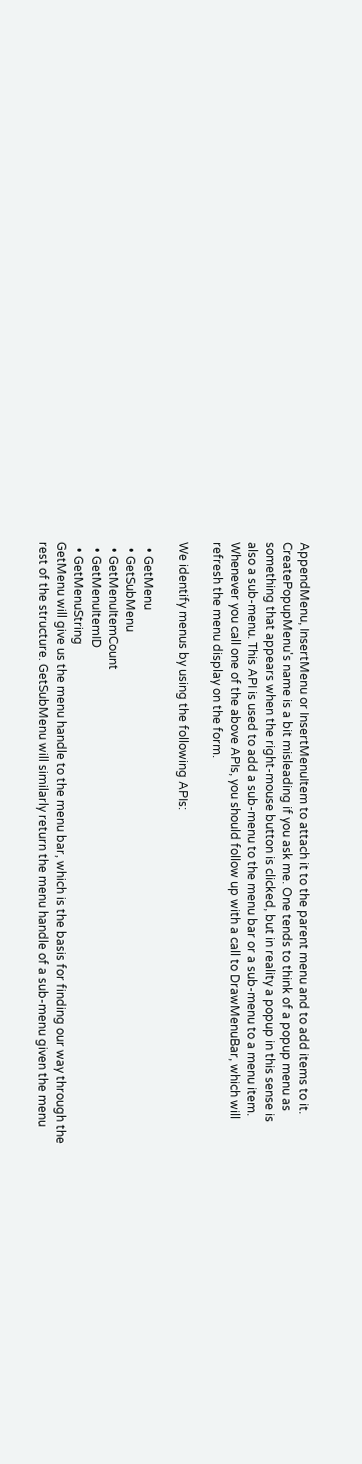AppendMenu, InsertMenu or InsertMenuItem to attach it to the parent menu and to add items to it. CreatePopupMenu's name is a bit misleading if you ask me. One tends to think of a popup menu as something that appears when the right-mouse button is clicked, but in reality a popup in this sense is also a sub-menu. This API is used to add a sub-menu to the menu bar or a sub-menu to a menu item. Whenever you call one of the above APIs, you should follow up with a call to DrawMenuBar, which will refresh the menu display on the form.

We identify menus by using the following APIs:

  • GetMenu
  • GetSubMenu
  • GetMenuItemCount
  • GetMenuItemID
  • GetMenuString
GetMenu will give us the menu handle to the menu bar, which is the basis for finding our way through the rest of the structure. GetSubMenu will similarly return the menu handle of a sub-menu given the menu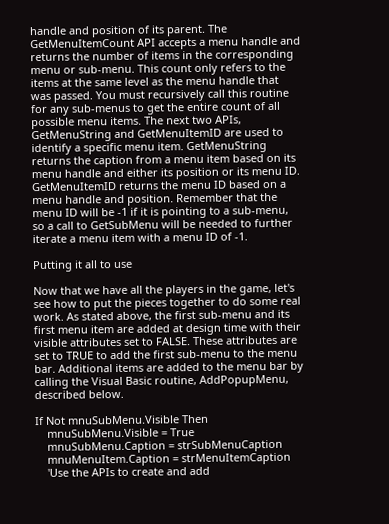handle and position of its parent. The GetMenuItemCount API accepts a menu handle and returns the number of items in the corresponding menu or sub-menu. This count only refers to the items at the same level as the menu handle that was passed. You must recursively call this routine for any sub-menus to get the entire count of all possible menu items. The next two APIs, GetMenuString and GetMenuItemID are used to identify a specific menu item. GetMenuString returns the caption from a menu item based on its menu handle and either its position or its menu ID. GetMenuItemID returns the menu ID based on a menu handle and position. Remember that the menu ID will be -1 if it is pointing to a sub-menu, so a call to GetSubMenu will be needed to further iterate a menu item with a menu ID of -1.

Putting it all to use

Now that we have all the players in the game, let's see how to put the pieces together to do some real work. As stated above, the first sub-menu and its first menu item are added at design time with their visible attributes set to FALSE. These attributes are set to TRUE to add the first sub-menu to the menu bar. Additional items are added to the menu bar by calling the Visual Basic routine, AddPopupMenu, described below.

If Not mnuSubMenu.Visible Then
    mnuSubMenu.Visible = True
    mnuSubMenu.Caption = strSubMenuCaption
    mnuMenuItem.Caption = strMenuItemCaption
    'Use the APIs to create and add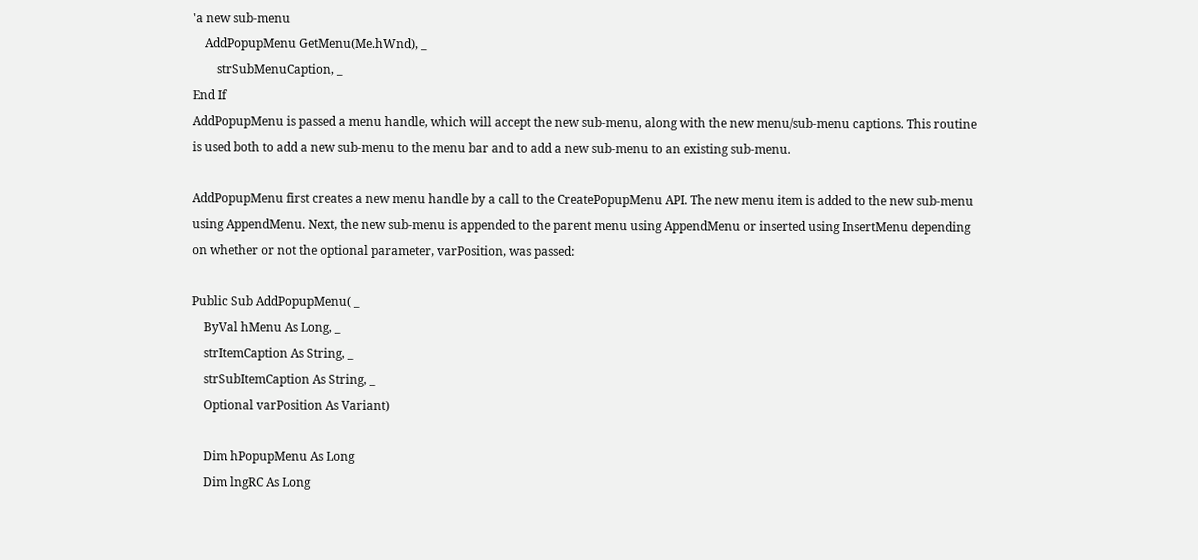'a new sub-menu
    AddPopupMenu GetMenu(Me.hWnd), _
        strSubMenuCaption, _
End If
AddPopupMenu is passed a menu handle, which will accept the new sub-menu, along with the new menu/sub-menu captions. This routine is used both to add a new sub-menu to the menu bar and to add a new sub-menu to an existing sub-menu.

AddPopupMenu first creates a new menu handle by a call to the CreatePopupMenu API. The new menu item is added to the new sub-menu using AppendMenu. Next, the new sub-menu is appended to the parent menu using AppendMenu or inserted using InsertMenu depending on whether or not the optional parameter, varPosition, was passed:

Public Sub AddPopupMenu( _
    ByVal hMenu As Long, _
    strItemCaption As String, _
    strSubItemCaption As String, _
    Optional varPosition As Variant)

    Dim hPopupMenu As Long
    Dim lngRC As Long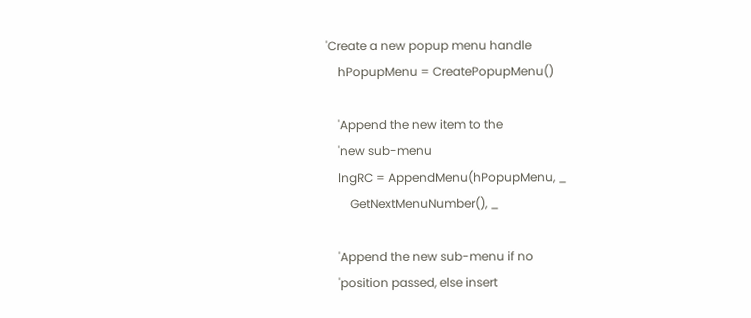'Create a new popup menu handle
    hPopupMenu = CreatePopupMenu()

    'Append the new item to the
    'new sub-menu
    lngRC = AppendMenu(hPopupMenu, _
        GetNextMenuNumber(), _

    'Append the new sub-menu if no
    'position passed, else insert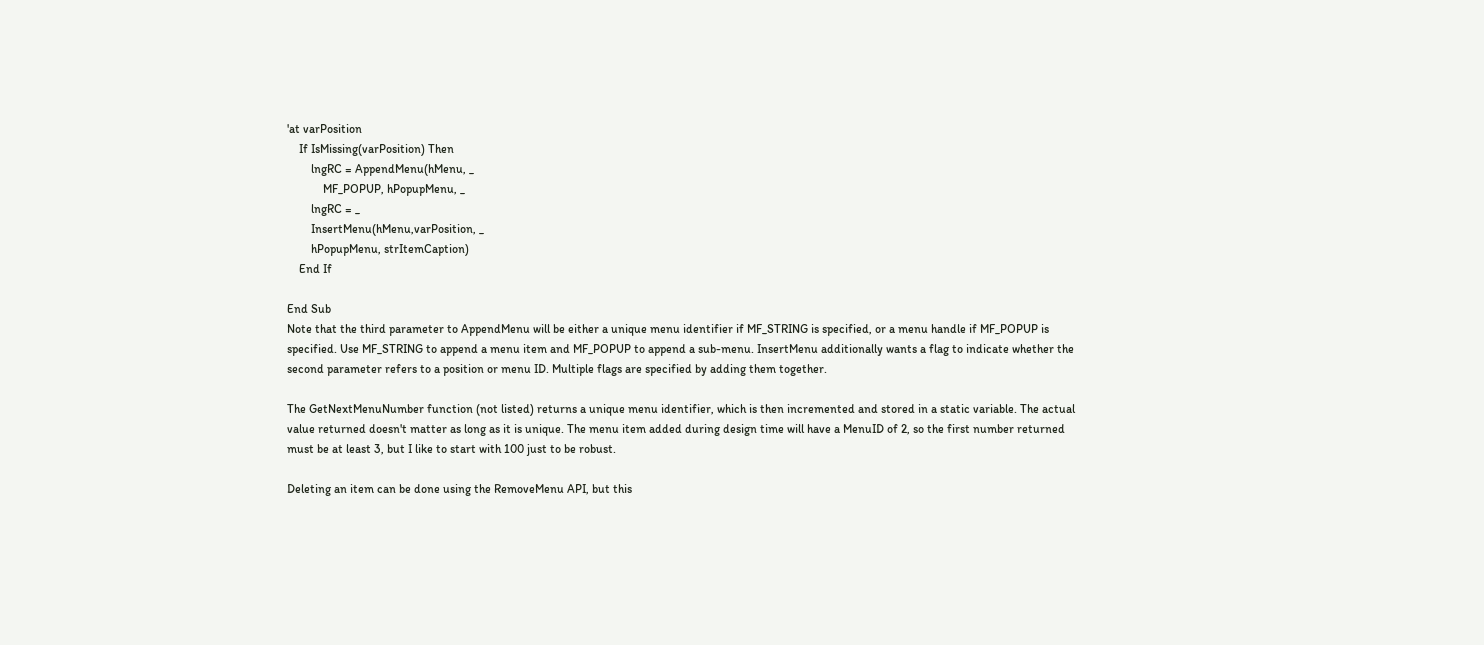'at varPosition
    If IsMissing(varPosition) Then
        lngRC = AppendMenu(hMenu, _
            MF_POPUP, hPopupMenu, _
        lngRC = _
        InsertMenu(hMenu,varPosition, _
        hPopupMenu, strItemCaption)
    End If

End Sub
Note that the third parameter to AppendMenu will be either a unique menu identifier if MF_STRING is specified, or a menu handle if MF_POPUP is specified. Use MF_STRING to append a menu item and MF_POPUP to append a sub-menu. InsertMenu additionally wants a flag to indicate whether the second parameter refers to a position or menu ID. Multiple flags are specified by adding them together.

The GetNextMenuNumber function (not listed) returns a unique menu identifier, which is then incremented and stored in a static variable. The actual value returned doesn't matter as long as it is unique. The menu item added during design time will have a MenuID of 2, so the first number returned must be at least 3, but I like to start with 100 just to be robust.

Deleting an item can be done using the RemoveMenu API, but this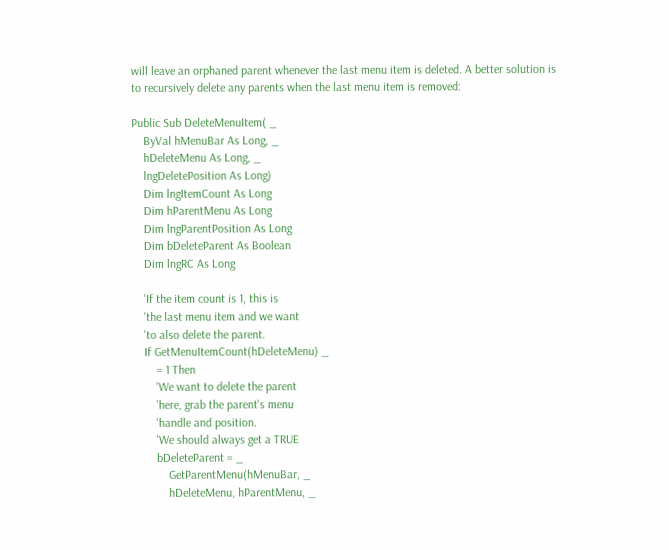will leave an orphaned parent whenever the last menu item is deleted. A better solution is to recursively delete any parents when the last menu item is removed:

Public Sub DeleteMenuItem( _
    ByVal hMenuBar As Long, _
    hDeleteMenu As Long, _
    lngDeletePosition As Long)
    Dim lngItemCount As Long
    Dim hParentMenu As Long
    Dim lngParentPosition As Long
    Dim bDeleteParent As Boolean
    Dim lngRC As Long

    'If the item count is 1, this is
    'the last menu item and we want
    'to also delete the parent.
    If GetMenuItemCount(hDeleteMenu) _
        = 1 Then
        'We want to delete the parent
        'here, grab the parent's menu
        'handle and position.
        'We should always get a TRUE
        bDeleteParent = _
            GetParentMenu(hMenuBar, _
            hDeleteMenu, hParentMenu, _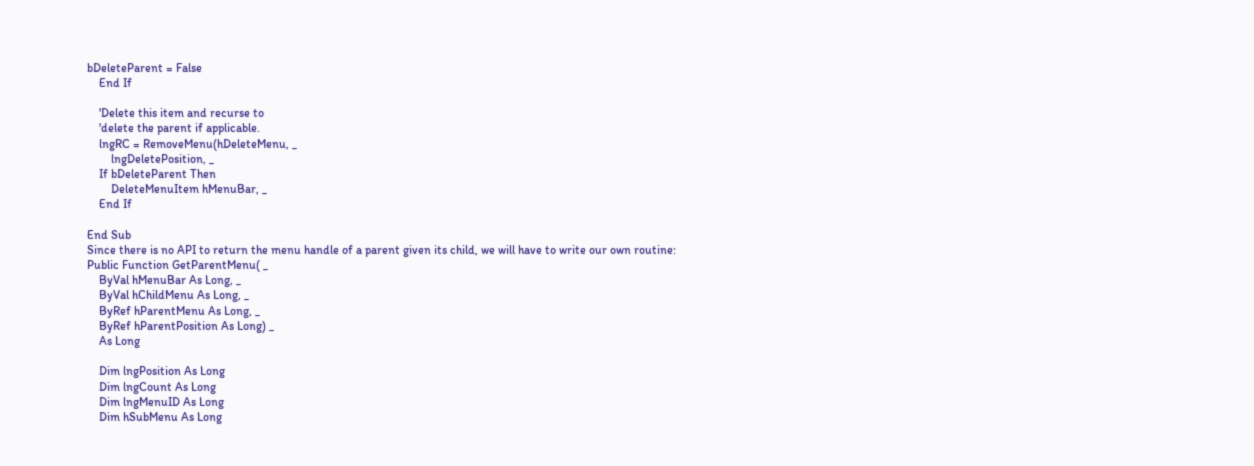bDeleteParent = False
    End If

    'Delete this item and recurse to
    'delete the parent if applicable.
    lngRC = RemoveMenu(hDeleteMenu, _
        lngDeletePosition, _
    If bDeleteParent Then
        DeleteMenuItem hMenuBar, _
    End If

End Sub
Since there is no API to return the menu handle of a parent given its child, we will have to write our own routine:
Public Function GetParentMenu( _
    ByVal hMenuBar As Long, _
    ByVal hChildMenu As Long, _
    ByRef hParentMenu As Long, _
    ByRef hParentPosition As Long) _
    As Long

    Dim lngPosition As Long
    Dim lngCount As Long
    Dim lngMenuID As Long
    Dim hSubMenu As Long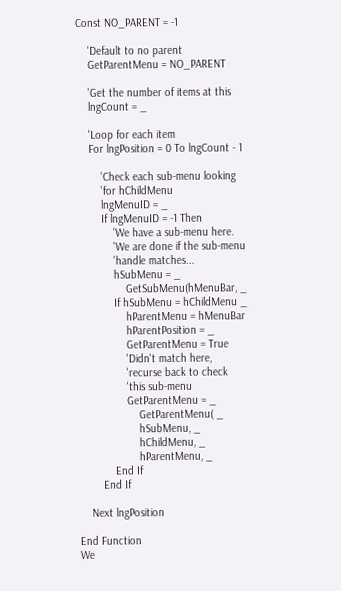Const NO_PARENT = -1

    'Default to no parent
    GetParentMenu = NO_PARENT

    'Get the number of items at this
    lngCount = _

    'Loop for each item
    For lngPosition = 0 To lngCount - 1

        'Check each sub-menu looking
        'for hChildMenu
        lngMenuID = _
        If lngMenuID = -1 Then
            'We have a sub-menu here.
            'We are done if the sub-menu
            'handle matches...
            hSubMenu = _
                GetSubMenu(hMenuBar, _
            If hSubMenu = hChildMenu _
                hParentMenu = hMenuBar
                hParentPosition = _
                GetParentMenu = True
                'Didn't match here,
                'recurse back to check
                'this sub-menu
                GetParentMenu = _
                    GetParentMenu( _
                    hSubMenu, _
                    hChildMenu, _
                    hParentMenu, _
            End If
        End If

    Next lngPosition

End Function
We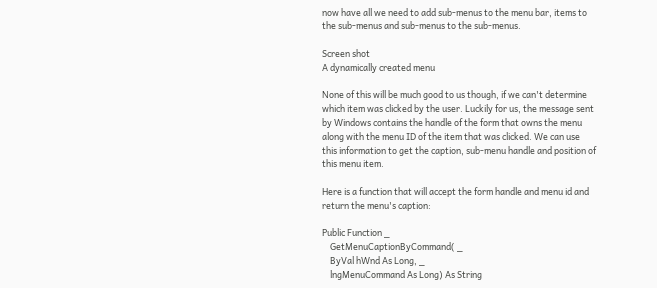now have all we need to add sub-menus to the menu bar, items to the sub-menus and sub-menus to the sub-menus.

Screen shot
A dynamically created menu

None of this will be much good to us though, if we can't determine which item was clicked by the user. Luckily for us, the message sent by Windows contains the handle of the form that owns the menu along with the menu ID of the item that was clicked. We can use this information to get the caption, sub-menu handle and position of this menu item.

Here is a function that will accept the form handle and menu id and return the menu's caption:

Public Function _
    GetMenuCaptionByCommand( _
    ByVal hWnd As Long, _
    lngMenuCommand As Long) As String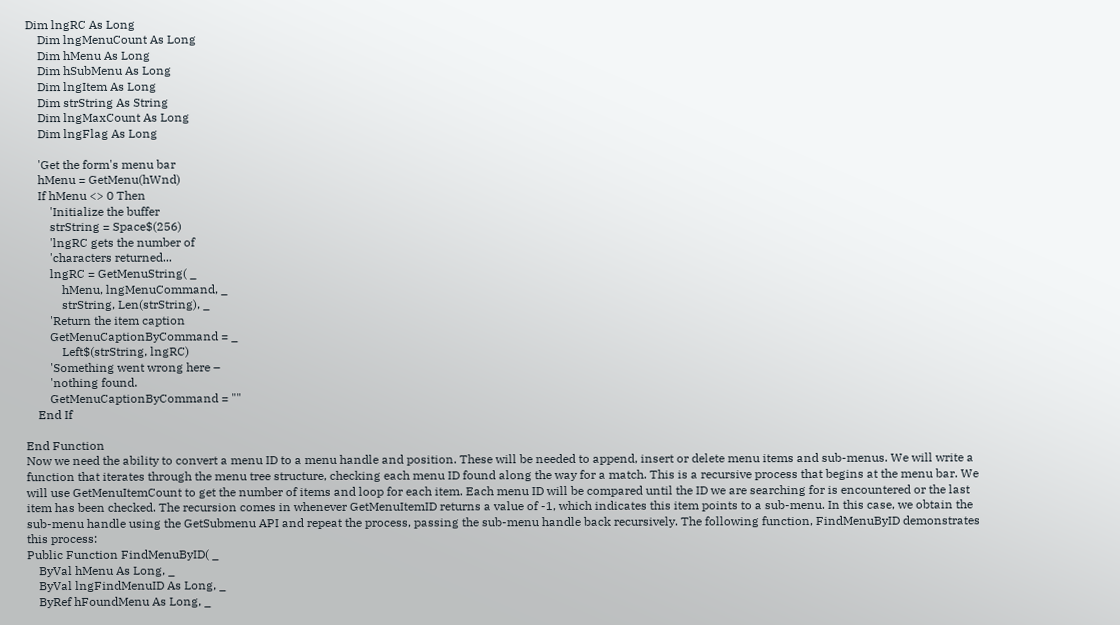Dim lngRC As Long
    Dim lngMenuCount As Long
    Dim hMenu As Long
    Dim hSubMenu As Long
    Dim lngItem As Long
    Dim strString As String
    Dim lngMaxCount As Long
    Dim lngFlag As Long

    'Get the form's menu bar
    hMenu = GetMenu(hWnd)
    If hMenu <> 0 Then
        'Initialize the buffer
        strString = Space$(256)
        'lngRC gets the number of
        'characters returned...
        lngRC = GetMenuString( _
            hMenu, lngMenuCommand, _
            strString, Len(strString), _
        'Return the item caption
        GetMenuCaptionByCommand = _
            Left$(strString, lngRC)
        'Something went wrong here –
        'nothing found.
        GetMenuCaptionByCommand = ""
    End If

End Function
Now we need the ability to convert a menu ID to a menu handle and position. These will be needed to append, insert or delete menu items and sub-menus. We will write a function that iterates through the menu tree structure, checking each menu ID found along the way for a match. This is a recursive process that begins at the menu bar. We will use GetMenuItemCount to get the number of items and loop for each item. Each menu ID will be compared until the ID we are searching for is encountered or the last item has been checked. The recursion comes in whenever GetMenuItemID returns a value of -1, which indicates this item points to a sub-menu. In this case, we obtain the sub-menu handle using the GetSubmenu API and repeat the process, passing the sub-menu handle back recursively. The following function, FindMenuByID demonstrates this process:
Public Function FindMenuByID( _
    ByVal hMenu As Long, _
    ByVal lngFindMenuID As Long, _
    ByRef hFoundMenu As Long, _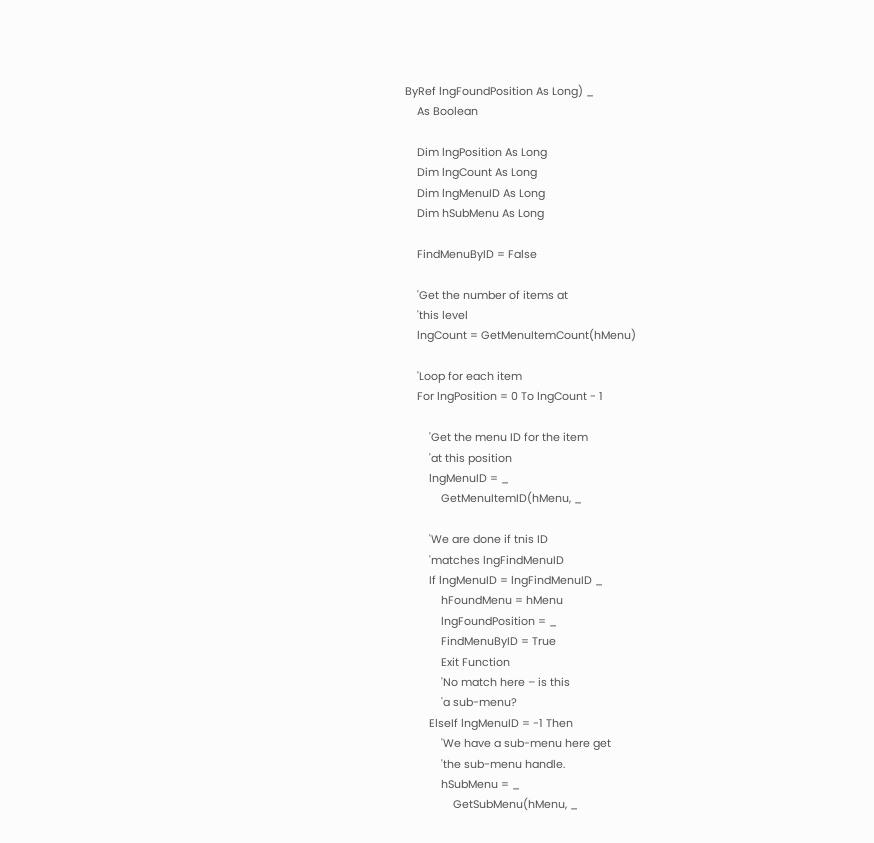ByRef lngFoundPosition As Long) _
    As Boolean

    Dim lngPosition As Long
    Dim lngCount As Long
    Dim lngMenuID As Long
    Dim hSubMenu As Long

    FindMenuByID = False

    'Get the number of items at
    'this level
    lngCount = GetMenuItemCount(hMenu)

    'Loop for each item
    For lngPosition = 0 To lngCount - 1

        'Get the menu ID for the item
        'at this position
        lngMenuID = _
            GetMenuItemID(hMenu, _

        'We are done if tnis ID
        'matches lngFindMenuID
        If lngMenuID = lngFindMenuID _
            hFoundMenu = hMenu
            lngFoundPosition = _
            FindMenuByID = True
            Exit Function
            'No match here – is this
            'a sub-menu?
        ElseIf lngMenuID = -1 Then
            'We have a sub-menu here get
            'the sub-menu handle.
            hSubMenu = _
                GetSubMenu(hMenu, _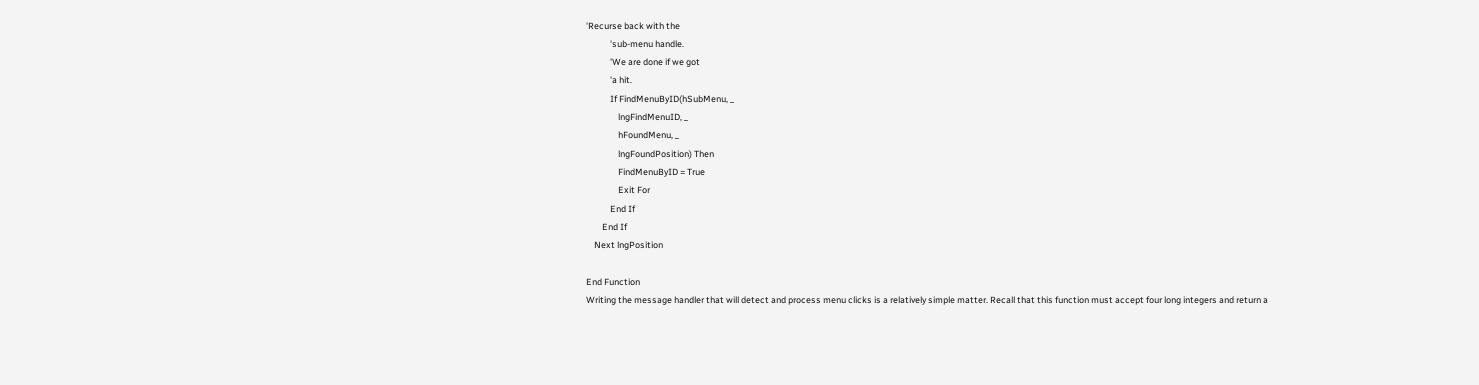'Recurse back with the
            'sub-menu handle.
            'We are done if we got
            'a hit.
            If FindMenuByID(hSubMenu, _
                lngFindMenuID, _
                hFoundMenu, _
                lngFoundPosition) Then
                FindMenuByID = True
                Exit For
            End If
        End If
    Next lngPosition

End Function
Writing the message handler that will detect and process menu clicks is a relatively simple matter. Recall that this function must accept four long integers and return a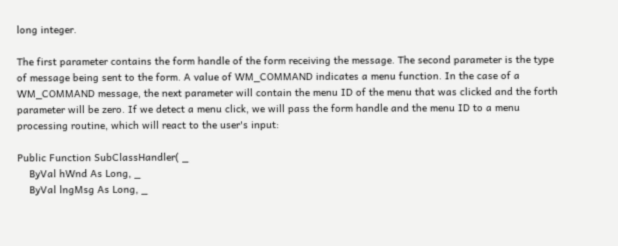long integer.

The first parameter contains the form handle of the form receiving the message. The second parameter is the type of message being sent to the form. A value of WM_COMMAND indicates a menu function. In the case of a WM_COMMAND message, the next parameter will contain the menu ID of the menu that was clicked and the forth parameter will be zero. If we detect a menu click, we will pass the form handle and the menu ID to a menu processing routine, which will react to the user's input:

Public Function SubClassHandler( _
    ByVal hWnd As Long, _
    ByVal lngMsg As Long, _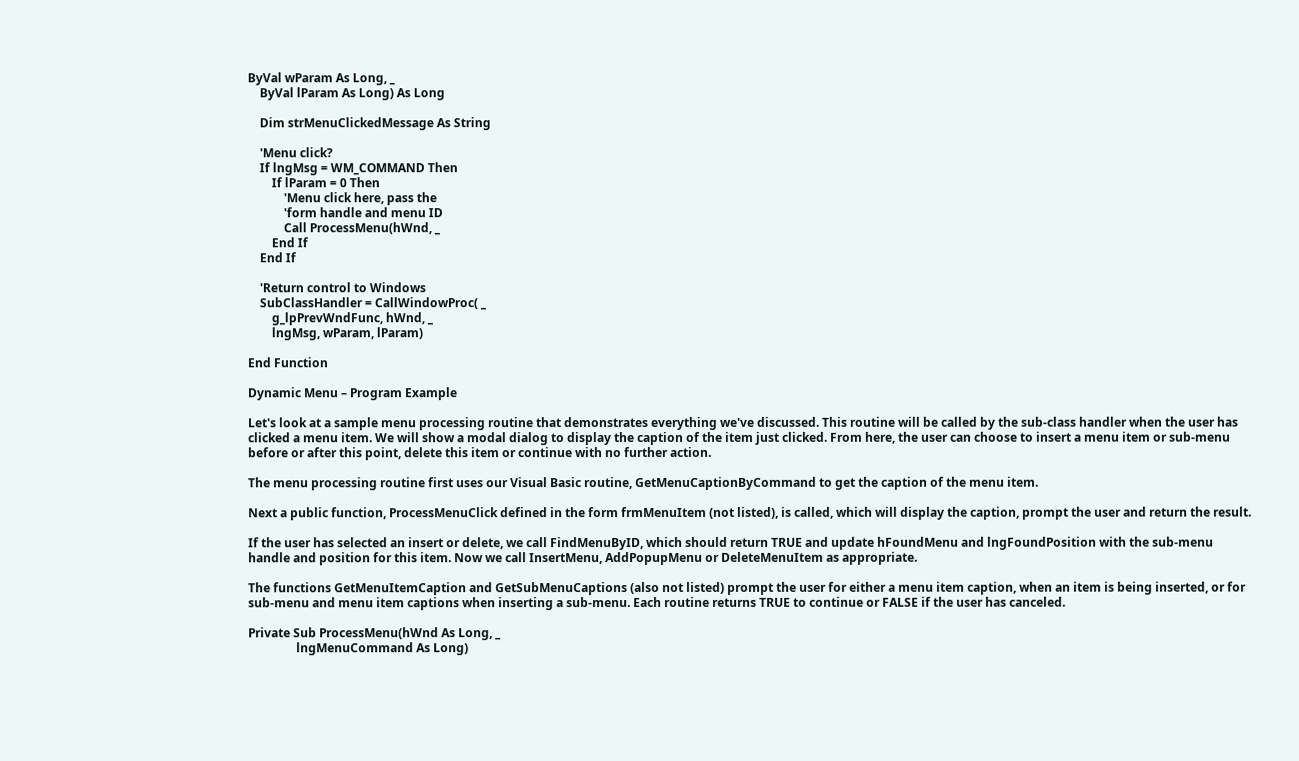ByVal wParam As Long, _
    ByVal lParam As Long) As Long

    Dim strMenuClickedMessage As String

    'Menu click?
    If lngMsg = WM_COMMAND Then
        If lParam = 0 Then
            'Menu click here, pass the
            'form handle and menu ID
            Call ProcessMenu(hWnd, _
        End If
    End If

    'Return control to Windows
    SubClassHandler = CallWindowProc( _
        g_lpPrevWndFunc, hWnd, _
        lngMsg, wParam, lParam)

End Function

Dynamic Menu – Program Example

Let's look at a sample menu processing routine that demonstrates everything we've discussed. This routine will be called by the sub-class handler when the user has clicked a menu item. We will show a modal dialog to display the caption of the item just clicked. From here, the user can choose to insert a menu item or sub-menu before or after this point, delete this item or continue with no further action.

The menu processing routine first uses our Visual Basic routine, GetMenuCaptionByCommand to get the caption of the menu item.

Next a public function, ProcessMenuClick defined in the form frmMenuItem (not listed), is called, which will display the caption, prompt the user and return the result.

If the user has selected an insert or delete, we call FindMenuByID, which should return TRUE and update hFoundMenu and lngFoundPosition with the sub-menu handle and position for this item. Now we call InsertMenu, AddPopupMenu or DeleteMenuItem as appropriate.

The functions GetMenuItemCaption and GetSubMenuCaptions (also not listed) prompt the user for either a menu item caption, when an item is being inserted, or for sub-menu and menu item captions when inserting a sub-menu. Each routine returns TRUE to continue or FALSE if the user has canceled.

Private Sub ProcessMenu(hWnd As Long, _
                lngMenuCommand As Long)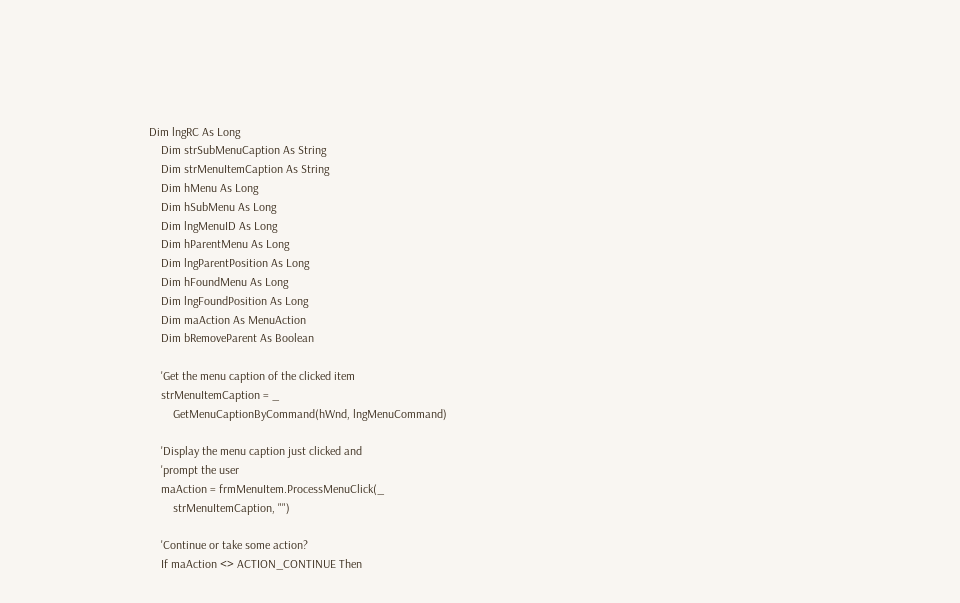Dim lngRC As Long
    Dim strSubMenuCaption As String
    Dim strMenuItemCaption As String
    Dim hMenu As Long
    Dim hSubMenu As Long
    Dim lngMenuID As Long
    Dim hParentMenu As Long
    Dim lngParentPosition As Long
    Dim hFoundMenu As Long
    Dim lngFoundPosition As Long
    Dim maAction As MenuAction
    Dim bRemoveParent As Boolean

    'Get the menu caption of the clicked item
    strMenuItemCaption = _
        GetMenuCaptionByCommand(hWnd, lngMenuCommand)

    'Display the menu caption just clicked and
    'prompt the user
    maAction = frmMenuItem.ProcessMenuClick(_
        strMenuItemCaption, "")

    'Continue or take some action?
    If maAction <> ACTION_CONTINUE Then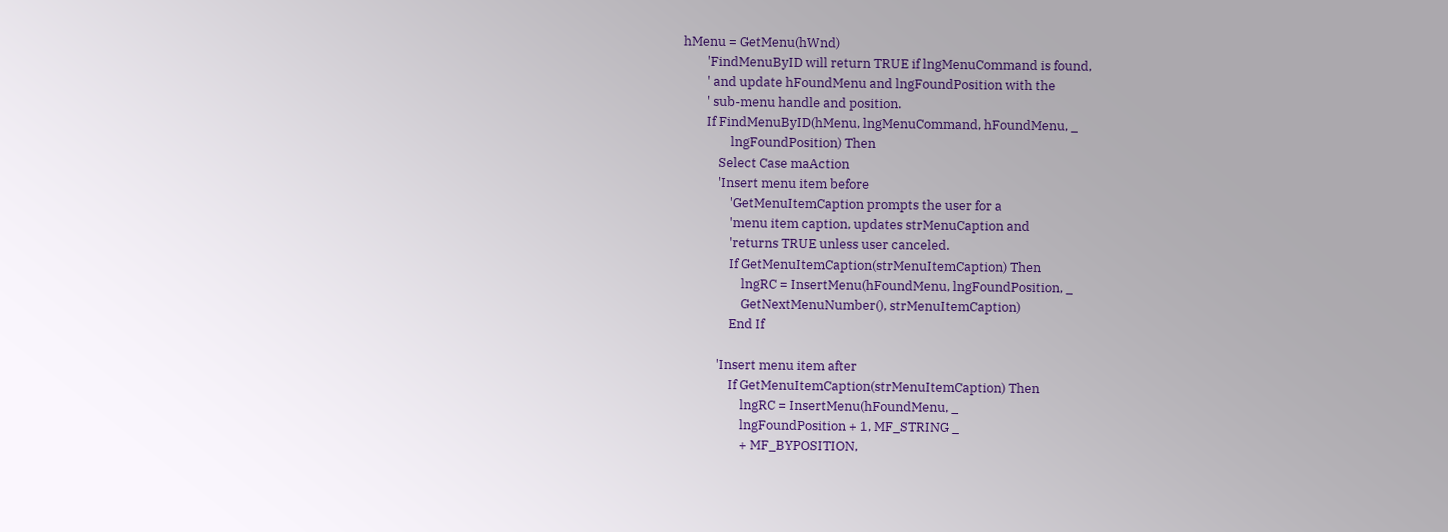hMenu = GetMenu(hWnd)
        'FindMenuByID will return TRUE if lngMenuCommand is found,
        ' and update hFoundMenu and lngFoundPosition with the
        ' sub-menu handle and position.
        If FindMenuByID(hMenu, lngMenuCommand, hFoundMenu, _
                lngFoundPosition) Then
            Select Case maAction
            'Insert menu item before
                'GetMenuItemCaption prompts the user for a
                'menu item caption, updates strMenuCaption and
                'returns TRUE unless user canceled.
                If GetMenuItemCaption(strMenuItemCaption) Then
                    lngRC = InsertMenu(hFoundMenu, lngFoundPosition, _
                    GetNextMenuNumber(), strMenuItemCaption)
                End If

            'Insert menu item after
                If GetMenuItemCaption(strMenuItemCaption) Then
                    lngRC = InsertMenu(hFoundMenu, _
                    lngFoundPosition + 1, MF_STRING _
                    + MF_BYPOSITION,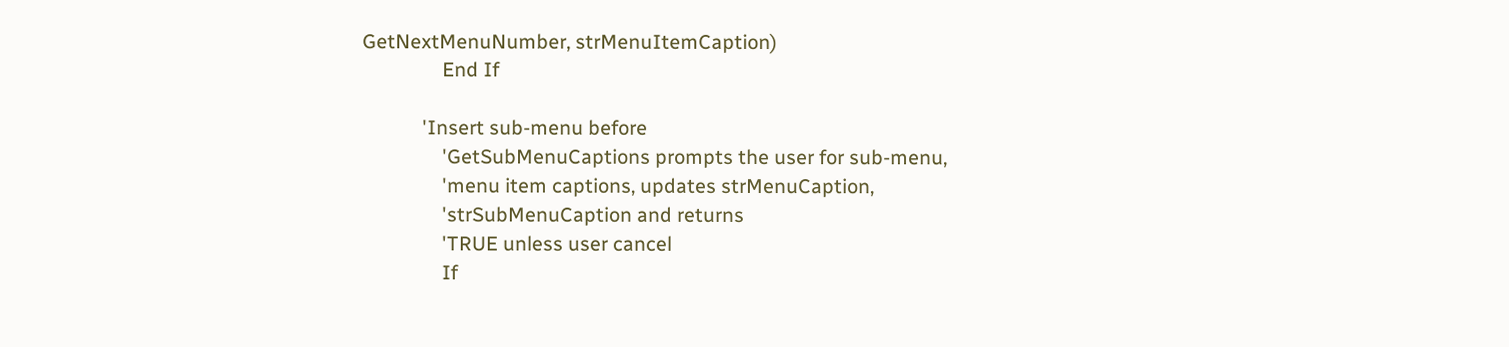GetNextMenuNumber, strMenuItemCaption)
                End If

            'Insert sub-menu before
                'GetSubMenuCaptions prompts the user for sub-menu,
                'menu item captions, updates strMenuCaption,
                'strSubMenuCaption and returns
                'TRUE unless user cancel
                If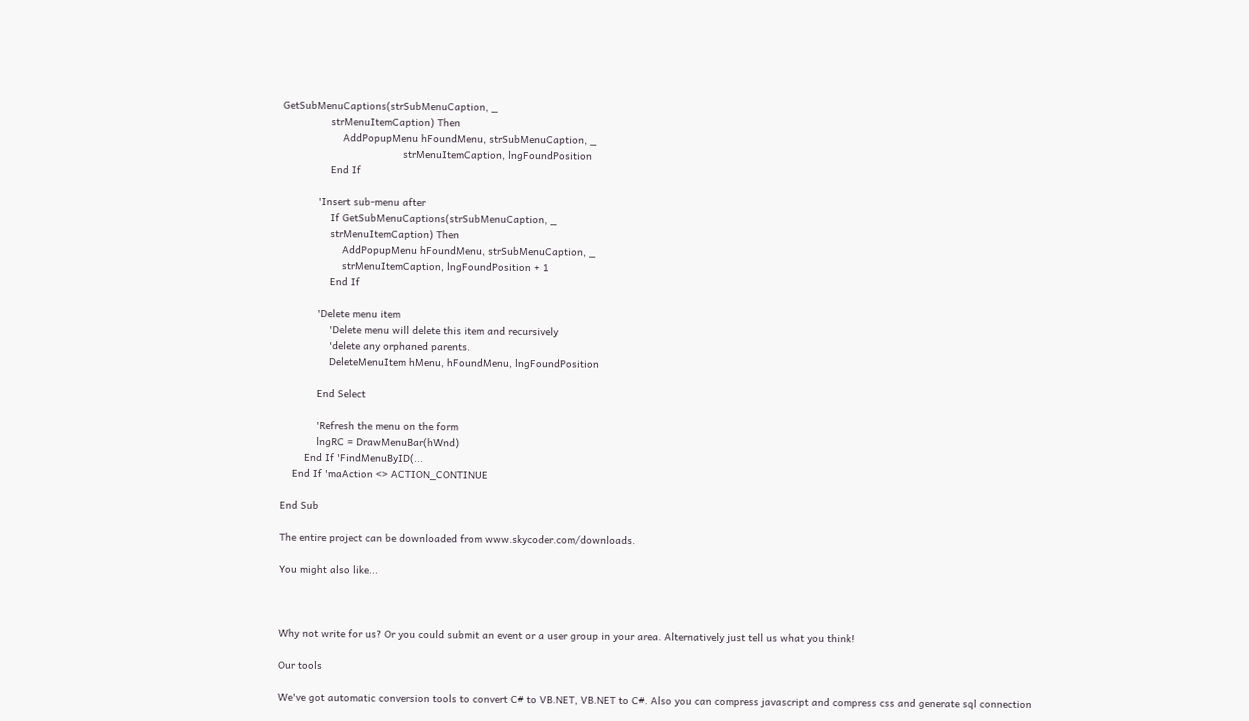GetSubMenuCaptions(strSubMenuCaption, _
                strMenuItemCaption) Then
                    AddPopupMenu hFoundMenu, strSubMenuCaption, _
                                        strMenuItemCaption, lngFoundPosition
                End If

            'Insert sub-menu after
                If GetSubMenuCaptions(strSubMenuCaption, _
                strMenuItemCaption) Then
                    AddPopupMenu hFoundMenu, strSubMenuCaption, _
                    strMenuItemCaption, lngFoundPosition + 1
                End If

            'Delete menu item
                'Delete menu will delete this item and recursively
                'delete any orphaned parents.
                DeleteMenuItem hMenu, hFoundMenu, lngFoundPosition

            End Select

            'Refresh the menu on the form
            lngRC = DrawMenuBar(hWnd)
        End If 'FindMenuByID(...
    End If 'maAction <> ACTION_CONTINUE

End Sub

The entire project can be downloaded from www.skycoder.com/downloads.

You might also like...



Why not write for us? Or you could submit an event or a user group in your area. Alternatively just tell us what you think!

Our tools

We've got automatic conversion tools to convert C# to VB.NET, VB.NET to C#. Also you can compress javascript and compress css and generate sql connection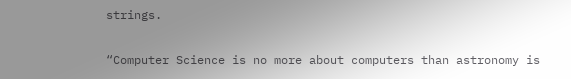strings.

“Computer Science is no more about computers than astronomy is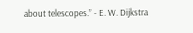about telescopes.” - E. W. Dijkstra